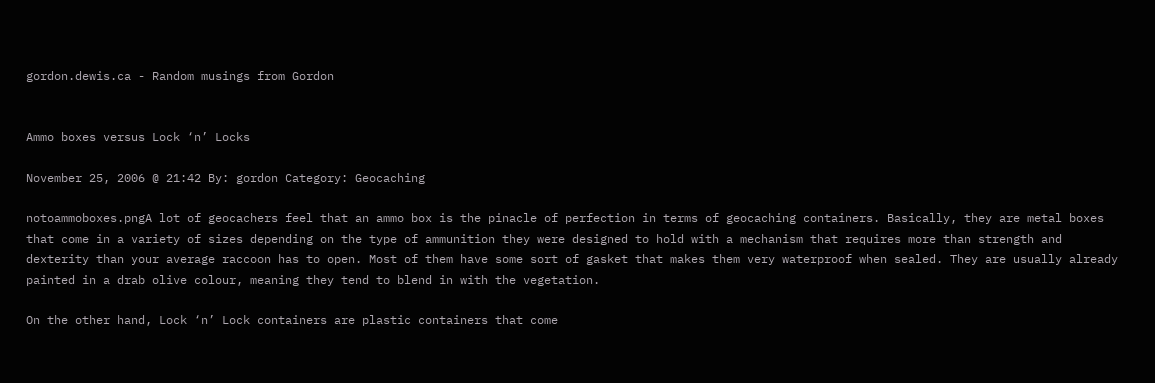gordon.dewis.ca - Random musings from Gordon


Ammo boxes versus Lock ‘n’ Locks

November 25, 2006 @ 21:42 By: gordon Category: Geocaching

notoammoboxes.pngA lot of geocachers feel that an ammo box is the pinacle of perfection in terms of geocaching containers. Basically, they are metal boxes that come in a variety of sizes depending on the type of ammunition they were designed to hold with a mechanism that requires more than strength and dexterity than your average raccoon has to open. Most of them have some sort of gasket that makes them very waterproof when sealed. They are usually already painted in a drab olive colour, meaning they tend to blend in with the vegetation.

On the other hand, Lock ‘n’ Lock containers are plastic containers that come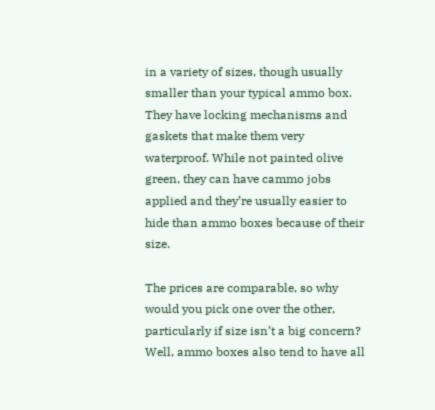in a variety of sizes, though usually smaller than your typical ammo box. They have locking mechanisms and gaskets that make them very waterproof. While not painted olive green, they can have cammo jobs applied and they’re usually easier to hide than ammo boxes because of their size.

The prices are comparable, so why would you pick one over the other, particularly if size isn’t a big concern? Well, ammo boxes also tend to have all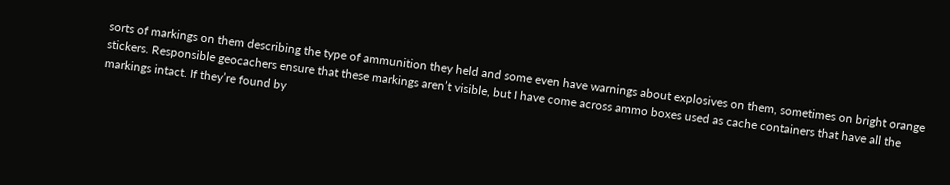sorts of markings on them describing the type of ammunition they held and some even have warnings about explosives on them, sometimes on bright orange stickers. Responsible geocachers ensure that these markings aren’t visible, but I have come across ammo boxes used as cache containers that have all the markings intact. If they’re found by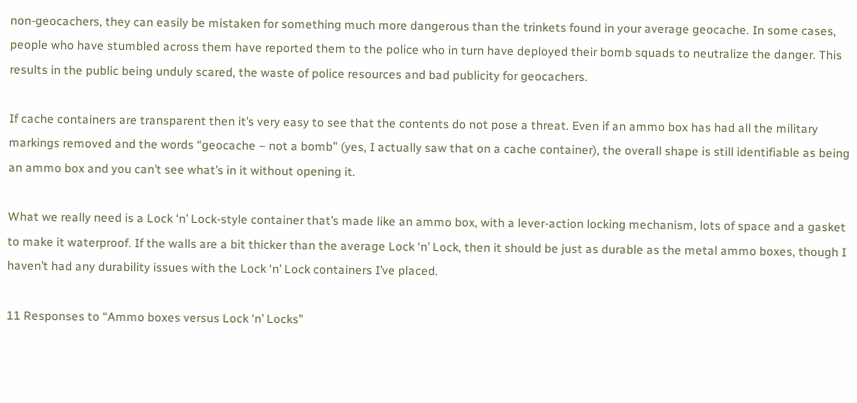non-geocachers, they can easily be mistaken for something much more dangerous than the trinkets found in your average geocache. In some cases, people who have stumbled across them have reported them to the police who in turn have deployed their bomb squads to neutralize the danger. This results in the public being unduly scared, the waste of police resources and bad publicity for geocachers.

If cache containers are transparent then it’s very easy to see that the contents do not pose a threat. Even if an ammo box has had all the military markings removed and the words “geocache – not a bomb” (yes, I actually saw that on a cache container), the overall shape is still identifiable as being an ammo box and you can’t see what’s in it without opening it.

What we really need is a Lock ‘n’ Lock-style container that’s made like an ammo box, with a lever-action locking mechanism, lots of space and a gasket to make it waterproof. If the walls are a bit thicker than the average Lock ‘n’ Lock, then it should be just as durable as the metal ammo boxes, though I haven’t had any durability issues with the Lock ‘n’ Lock containers I’ve placed.

11 Responses to “Ammo boxes versus Lock ‘n’ Locks”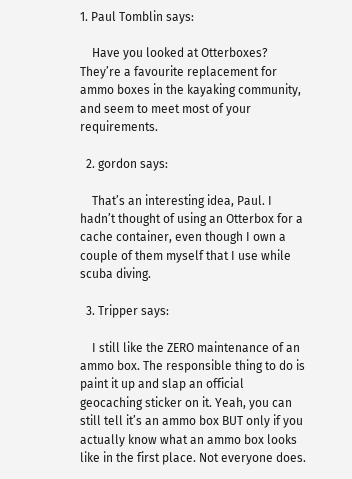1. Paul Tomblin says:

    Have you looked at Otterboxes? They’re a favourite replacement for ammo boxes in the kayaking community, and seem to meet most of your requirements.

  2. gordon says:

    That’s an interesting idea, Paul. I hadn’t thought of using an Otterbox for a cache container, even though I own a couple of them myself that I use while scuba diving.

  3. Tripper says:

    I still like the ZERO maintenance of an ammo box. The responsible thing to do is paint it up and slap an official geocaching sticker on it. Yeah, you can still tell it’s an ammo box BUT only if you actually know what an ammo box looks like in the first place. Not everyone does.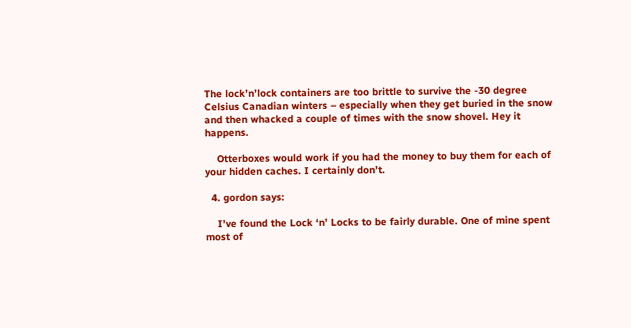The lock’n’lock containers are too brittle to survive the -30 degree Celsius Canadian winters – especially when they get buried in the snow and then whacked a couple of times with the snow shovel. Hey it happens.

    Otterboxes would work if you had the money to buy them for each of your hidden caches. I certainly don’t.

  4. gordon says:

    I’ve found the Lock ‘n’ Locks to be fairly durable. One of mine spent most of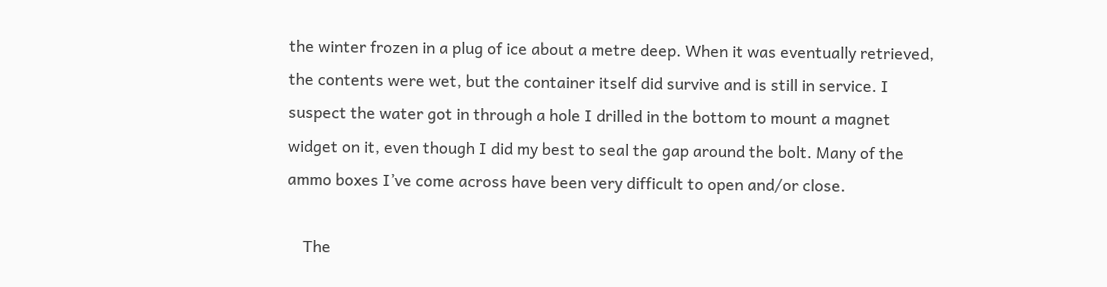the winter frozen in a plug of ice about a metre deep. When it was eventually retrieved, the contents were wet, but the container itself did survive and is still in service. I suspect the water got in through a hole I drilled in the bottom to mount a magnet widget on it, even though I did my best to seal the gap around the bolt. Many of the ammo boxes I’ve come across have been very difficult to open and/or close.

    The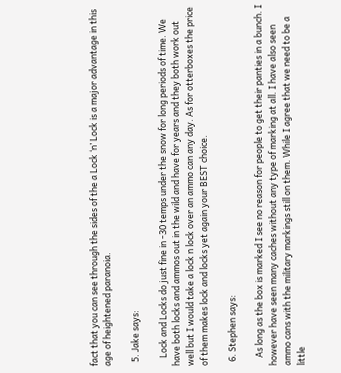fact that you can see through the sides of the a Lock ‘n’ Lock is a major advantage in this age of heightened paranoia.

  5. Jake says:

    Lock and Locks do just fine in -30 temps under the snow for long periods of time. We have both locks and ammos out in the wild and have for years and they both work out well but I would take a lock n lock over an ammo can any day. As for otterboxes the price of them makes lock and locks yet again your BEST choice.

  6. Stephen says:

    As long as the box is marked I see no reason for people to get their panties in a bunch. I however have seen many caches without any type of marking at all. I have also seen ammo cans with the military markings still on them. While I agree that we need to be a little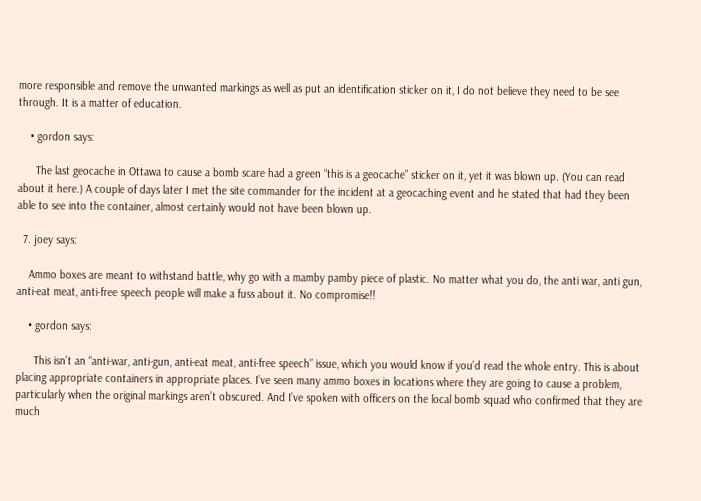more responsible and remove the unwanted markings as well as put an identification sticker on it, I do not believe they need to be see through. It is a matter of education.

    • gordon says:

      The last geocache in Ottawa to cause a bomb scare had a green “this is a geocache” sticker on it, yet it was blown up. (You can read about it here.) A couple of days later I met the site commander for the incident at a geocaching event and he stated that had they been able to see into the container, almost certainly would not have been blown up.

  7. joey says:

    Ammo boxes are meant to withstand battle, why go with a mamby pamby piece of plastic. No matter what you do, the anti war, anti gun, anti-eat meat, anti-free speech people will make a fuss about it. No compromise!!

    • gordon says:

      This isn’t an “anti-war, anti-gun, anti-eat meat, anti-free speech” issue, which you would know if you’d read the whole entry. This is about placing appropriate containers in appropriate places. I’ve seen many ammo boxes in locations where they are going to cause a problem, particularly when the original markings aren’t obscured. And I’ve spoken with officers on the local bomb squad who confirmed that they are much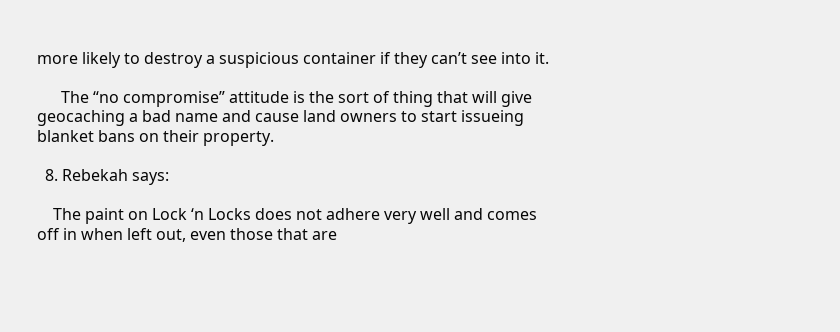more likely to destroy a suspicious container if they can’t see into it.

      The “no compromise” attitude is the sort of thing that will give geocaching a bad name and cause land owners to start issueing blanket bans on their property.

  8. Rebekah says:

    The paint on Lock ‘n Locks does not adhere very well and comes off in when left out, even those that are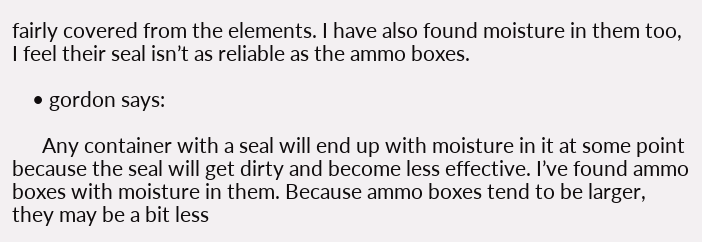fairly covered from the elements. I have also found moisture in them too, I feel their seal isn’t as reliable as the ammo boxes.

    • gordon says:

      Any container with a seal will end up with moisture in it at some point because the seal will get dirty and become less effective. I’ve found ammo boxes with moisture in them. Because ammo boxes tend to be larger, they may be a bit less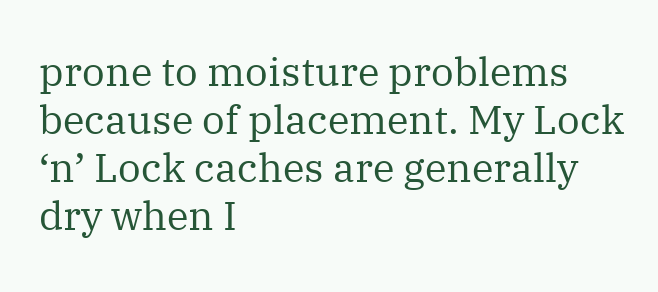prone to moisture problems because of placement. My Lock ‘n’ Lock caches are generally dry when I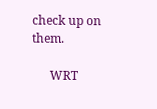check up on them.

      WRT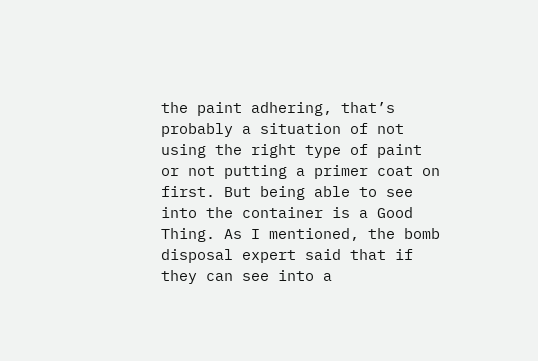the paint adhering, that’s probably a situation of not using the right type of paint or not putting a primer coat on first. But being able to see into the container is a Good Thing. As I mentioned, the bomb disposal expert said that if they can see into a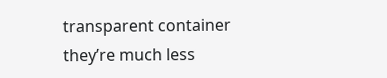transparent container they’re much less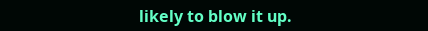likely to blow it up.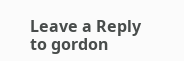Leave a Reply to gordon